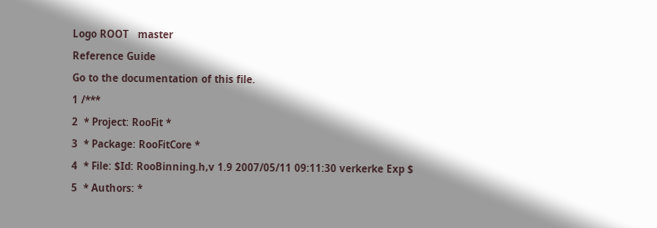Logo ROOT   master
Reference Guide
Go to the documentation of this file.
1 /***
2  * Project: RooFit *
3  * Package: RooFitCore *
4  * File: $Id: RooBinning.h,v 1.9 2007/05/11 09:11:30 verkerke Exp $
5  * Authors: *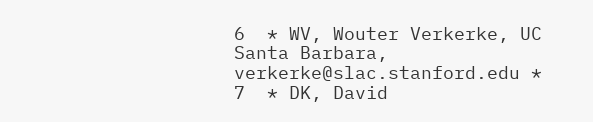6  * WV, Wouter Verkerke, UC Santa Barbara, verkerke@slac.stanford.edu *
7  * DK, David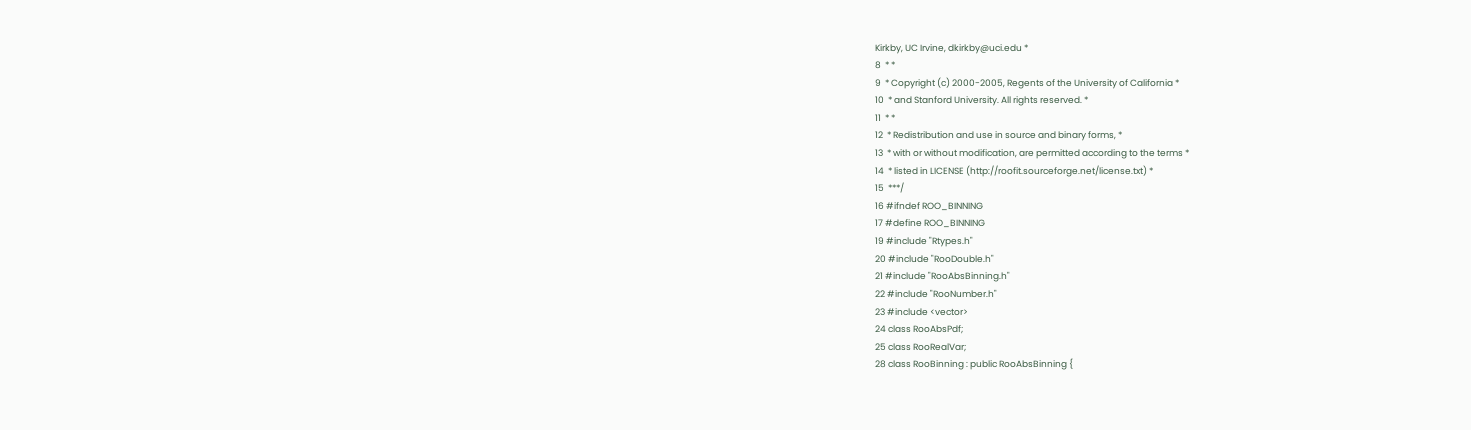Kirkby, UC Irvine, dkirkby@uci.edu *
8  * *
9  * Copyright (c) 2000-2005, Regents of the University of California *
10  * and Stanford University. All rights reserved. *
11  * *
12  * Redistribution and use in source and binary forms, *
13  * with or without modification, are permitted according to the terms *
14  * listed in LICENSE (http://roofit.sourceforge.net/license.txt) *
15  ***/
16 #ifndef ROO_BINNING
17 #define ROO_BINNING
19 #include "Rtypes.h"
20 #include "RooDouble.h"
21 #include "RooAbsBinning.h"
22 #include "RooNumber.h"
23 #include <vector>
24 class RooAbsPdf;
25 class RooRealVar;
28 class RooBinning : public RooAbsBinning {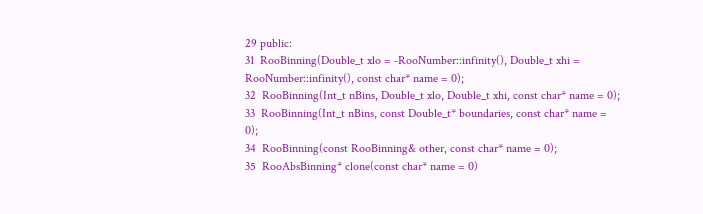29 public:
31  RooBinning(Double_t xlo = -RooNumber::infinity(), Double_t xhi = RooNumber::infinity(), const char* name = 0);
32  RooBinning(Int_t nBins, Double_t xlo, Double_t xhi, const char* name = 0);
33  RooBinning(Int_t nBins, const Double_t* boundaries, const char* name = 0);
34  RooBinning(const RooBinning& other, const char* name = 0);
35  RooAbsBinning* clone(const char* name = 0)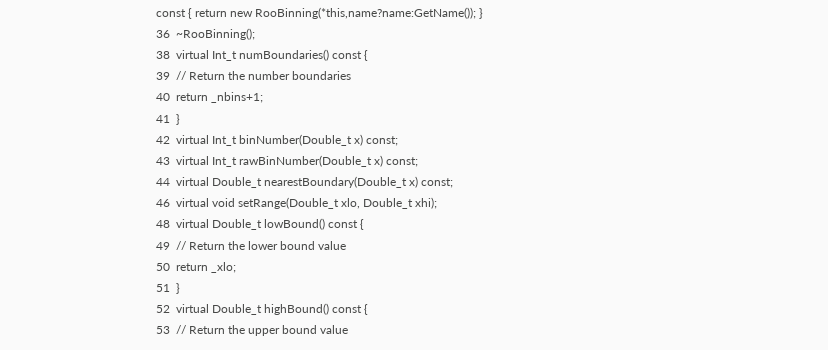const { return new RooBinning(*this,name?name:GetName()); }
36  ~RooBinning();
38  virtual Int_t numBoundaries() const {
39  // Return the number boundaries
40  return _nbins+1;
41  }
42  virtual Int_t binNumber(Double_t x) const;
43  virtual Int_t rawBinNumber(Double_t x) const;
44  virtual Double_t nearestBoundary(Double_t x) const;
46  virtual void setRange(Double_t xlo, Double_t xhi);
48  virtual Double_t lowBound() const {
49  // Return the lower bound value
50  return _xlo;
51  }
52  virtual Double_t highBound() const {
53  // Return the upper bound value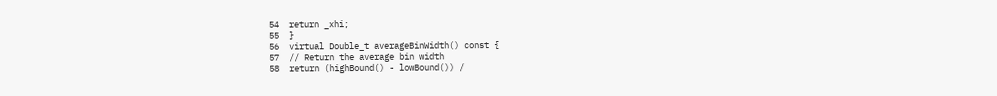54  return _xhi;
55  }
56  virtual Double_t averageBinWidth() const {
57  // Return the average bin width
58  return (highBound() - lowBound()) /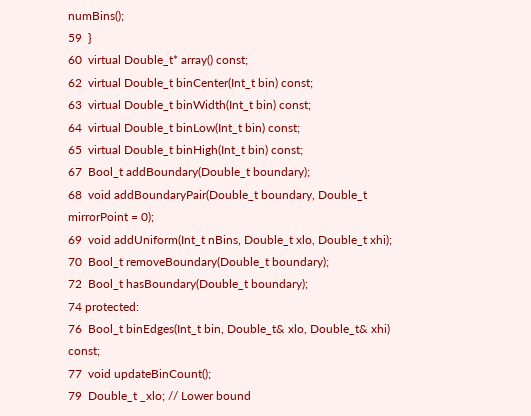numBins();
59  }
60  virtual Double_t* array() const;
62  virtual Double_t binCenter(Int_t bin) const;
63  virtual Double_t binWidth(Int_t bin) const;
64  virtual Double_t binLow(Int_t bin) const;
65  virtual Double_t binHigh(Int_t bin) const;
67  Bool_t addBoundary(Double_t boundary);
68  void addBoundaryPair(Double_t boundary, Double_t mirrorPoint = 0);
69  void addUniform(Int_t nBins, Double_t xlo, Double_t xhi);
70  Bool_t removeBoundary(Double_t boundary);
72  Bool_t hasBoundary(Double_t boundary);
74 protected:
76  Bool_t binEdges(Int_t bin, Double_t& xlo, Double_t& xhi) const;
77  void updateBinCount();
79  Double_t _xlo; // Lower bound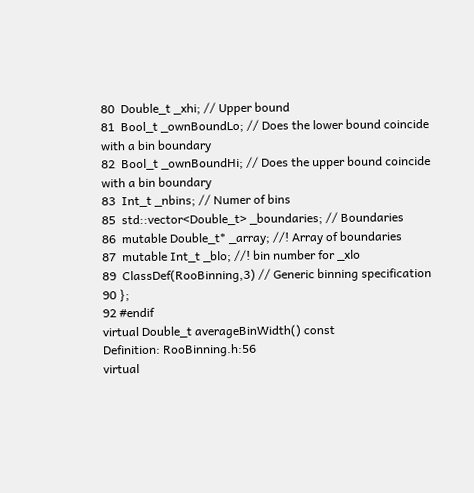80  Double_t _xhi; // Upper bound
81  Bool_t _ownBoundLo; // Does the lower bound coincide with a bin boundary
82  Bool_t _ownBoundHi; // Does the upper bound coincide with a bin boundary
83  Int_t _nbins; // Numer of bins
85  std::vector<Double_t> _boundaries; // Boundaries
86  mutable Double_t* _array; //! Array of boundaries
87  mutable Int_t _blo; //! bin number for _xlo
89  ClassDef(RooBinning,3) // Generic binning specification
90 };
92 #endif
virtual Double_t averageBinWidth() const
Definition: RooBinning.h:56
virtual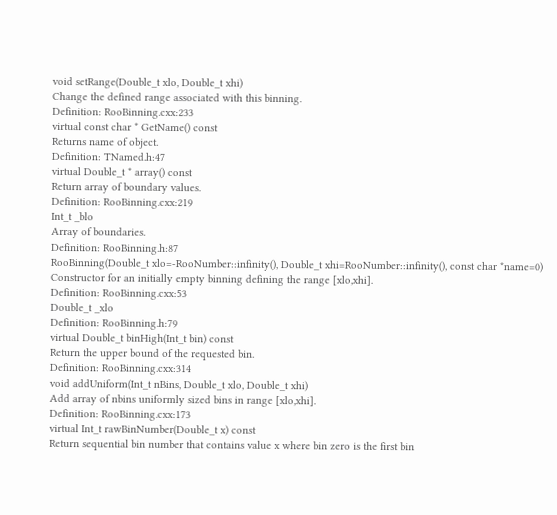void setRange(Double_t xlo, Double_t xhi)
Change the defined range associated with this binning.
Definition: RooBinning.cxx:233
virtual const char * GetName() const
Returns name of object.
Definition: TNamed.h:47
virtual Double_t * array() const
Return array of boundary values.
Definition: RooBinning.cxx:219
Int_t _blo
Array of boundaries.
Definition: RooBinning.h:87
RooBinning(Double_t xlo=-RooNumber::infinity(), Double_t xhi=RooNumber::infinity(), const char *name=0)
Constructor for an initially empty binning defining the range [xlo,xhi].
Definition: RooBinning.cxx:53
Double_t _xlo
Definition: RooBinning.h:79
virtual Double_t binHigh(Int_t bin) const
Return the upper bound of the requested bin.
Definition: RooBinning.cxx:314
void addUniform(Int_t nBins, Double_t xlo, Double_t xhi)
Add array of nbins uniformly sized bins in range [xlo,xhi].
Definition: RooBinning.cxx:173
virtual Int_t rawBinNumber(Double_t x) const
Return sequential bin number that contains value x where bin zero is the first bin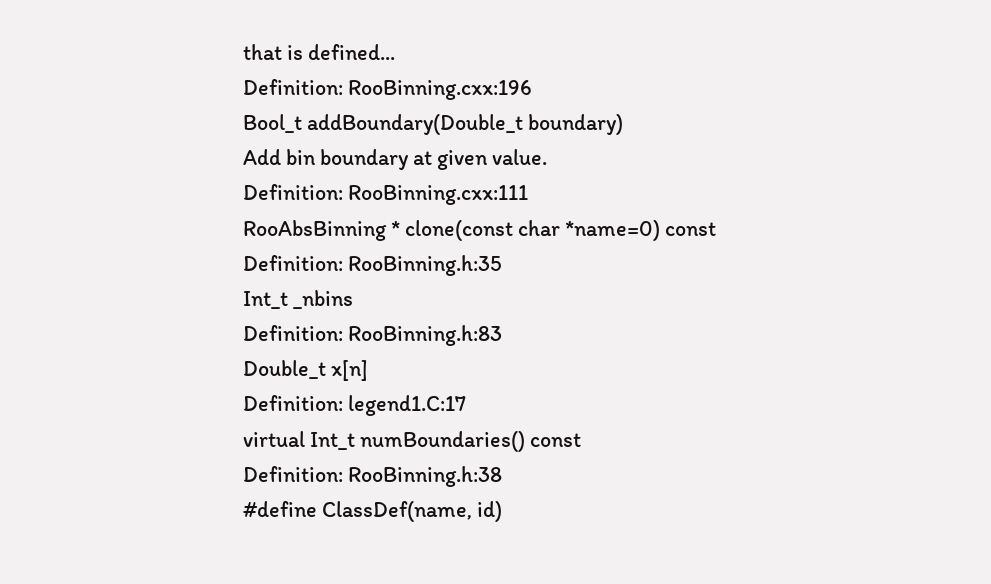that is defined...
Definition: RooBinning.cxx:196
Bool_t addBoundary(Double_t boundary)
Add bin boundary at given value.
Definition: RooBinning.cxx:111
RooAbsBinning * clone(const char *name=0) const
Definition: RooBinning.h:35
Int_t _nbins
Definition: RooBinning.h:83
Double_t x[n]
Definition: legend1.C:17
virtual Int_t numBoundaries() const
Definition: RooBinning.h:38
#define ClassDef(name, id)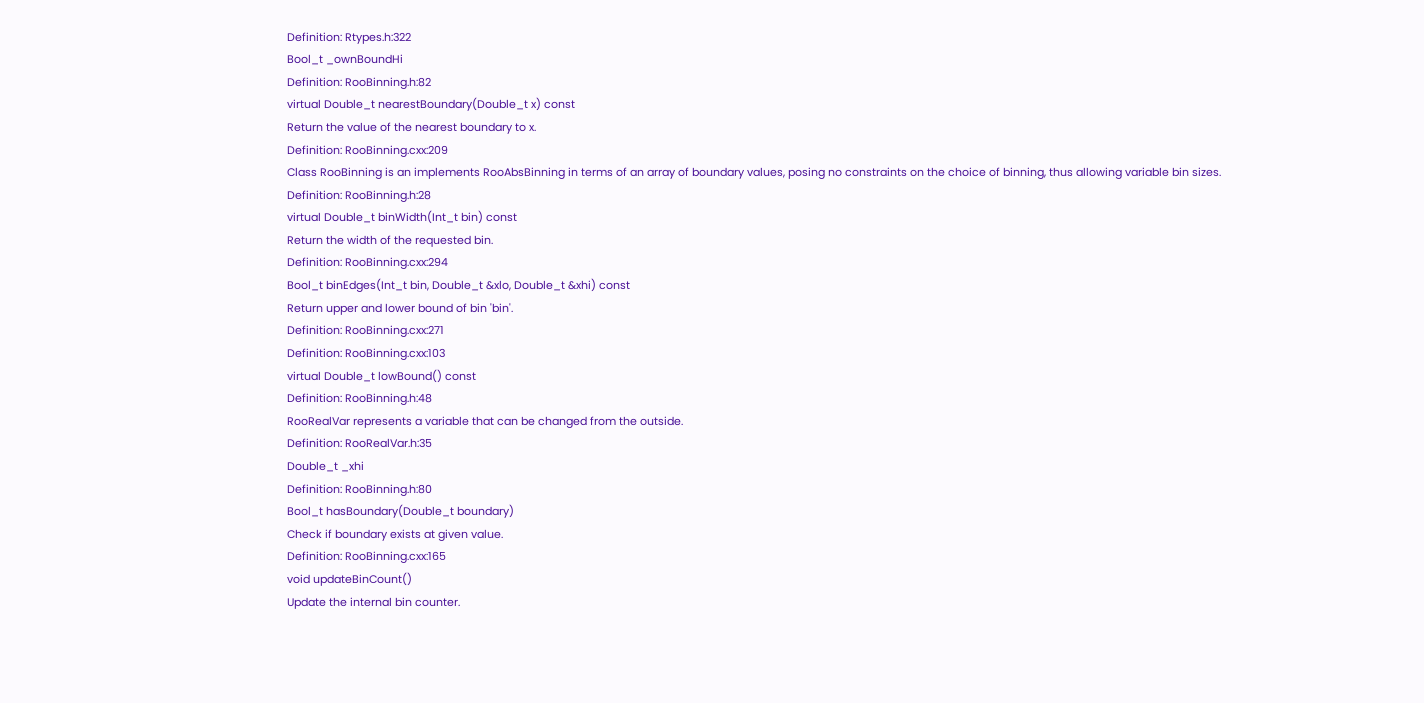Definition: Rtypes.h:322
Bool_t _ownBoundHi
Definition: RooBinning.h:82
virtual Double_t nearestBoundary(Double_t x) const
Return the value of the nearest boundary to x.
Definition: RooBinning.cxx:209
Class RooBinning is an implements RooAbsBinning in terms of an array of boundary values, posing no constraints on the choice of binning, thus allowing variable bin sizes.
Definition: RooBinning.h:28
virtual Double_t binWidth(Int_t bin) const
Return the width of the requested bin.
Definition: RooBinning.cxx:294
Bool_t binEdges(Int_t bin, Double_t &xlo, Double_t &xhi) const
Return upper and lower bound of bin 'bin'.
Definition: RooBinning.cxx:271
Definition: RooBinning.cxx:103
virtual Double_t lowBound() const
Definition: RooBinning.h:48
RooRealVar represents a variable that can be changed from the outside.
Definition: RooRealVar.h:35
Double_t _xhi
Definition: RooBinning.h:80
Bool_t hasBoundary(Double_t boundary)
Check if boundary exists at given value.
Definition: RooBinning.cxx:165
void updateBinCount()
Update the internal bin counter.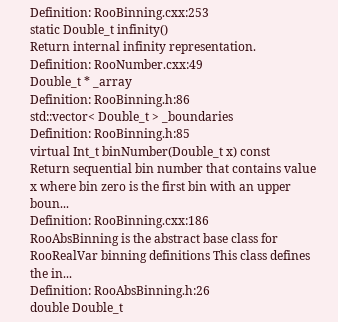Definition: RooBinning.cxx:253
static Double_t infinity()
Return internal infinity representation.
Definition: RooNumber.cxx:49
Double_t * _array
Definition: RooBinning.h:86
std::vector< Double_t > _boundaries
Definition: RooBinning.h:85
virtual Int_t binNumber(Double_t x) const
Return sequential bin number that contains value x where bin zero is the first bin with an upper boun...
Definition: RooBinning.cxx:186
RooAbsBinning is the abstract base class for RooRealVar binning definitions This class defines the in...
Definition: RooAbsBinning.h:26
double Double_t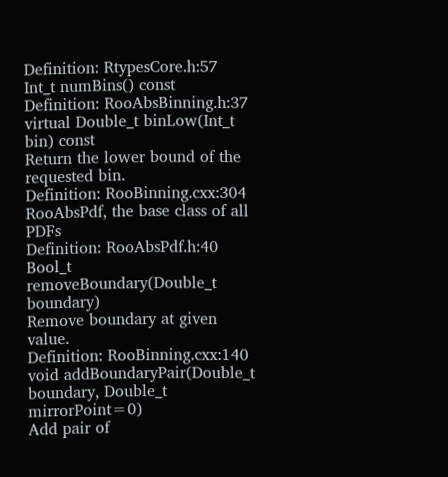Definition: RtypesCore.h:57
Int_t numBins() const
Definition: RooAbsBinning.h:37
virtual Double_t binLow(Int_t bin) const
Return the lower bound of the requested bin.
Definition: RooBinning.cxx:304
RooAbsPdf, the base class of all PDFs
Definition: RooAbsPdf.h:40
Bool_t removeBoundary(Double_t boundary)
Remove boundary at given value.
Definition: RooBinning.cxx:140
void addBoundaryPair(Double_t boundary, Double_t mirrorPoint=0)
Add pair of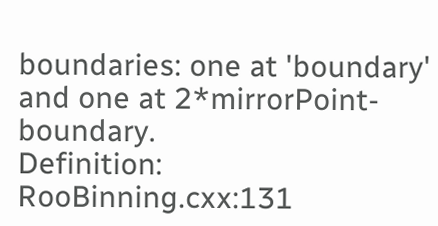boundaries: one at 'boundary' and one at 2*mirrorPoint-boundary.
Definition: RooBinning.cxx:131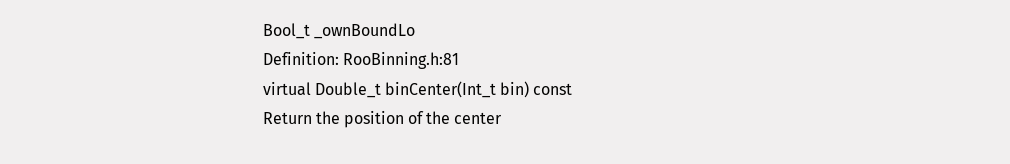Bool_t _ownBoundLo
Definition: RooBinning.h:81
virtual Double_t binCenter(Int_t bin) const
Return the position of the center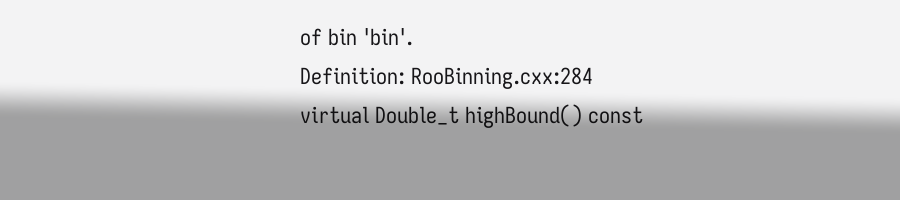of bin 'bin'.
Definition: RooBinning.cxx:284
virtual Double_t highBound() const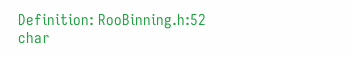Definition: RooBinning.h:52
char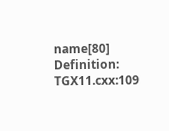name[80]
Definition: TGX11.cxx:109